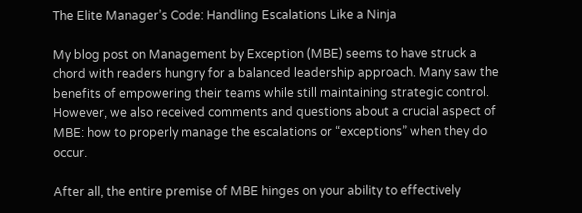The Elite Manager’s Code: Handling Escalations Like a Ninja

My blog post on Management by Exception (MBE) seems to have struck a chord with readers hungry for a balanced leadership approach. Many saw the benefits of empowering their teams while still maintaining strategic control. However, we also received comments and questions about a crucial aspect of MBE: how to properly manage the escalations or “exceptions” when they do occur.

After all, the entire premise of MBE hinges on your ability to effectively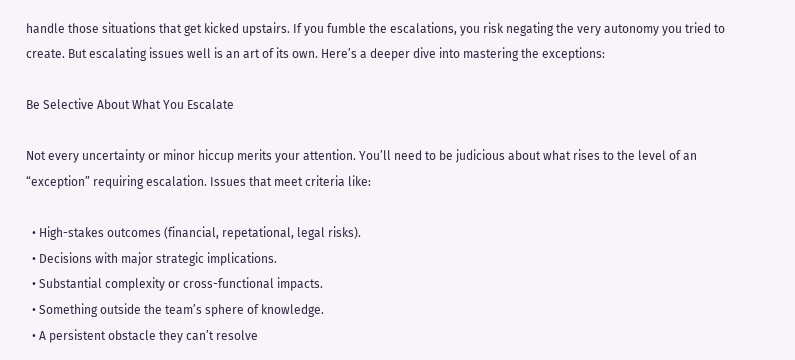handle those situations that get kicked upstairs. If you fumble the escalations, you risk negating the very autonomy you tried to create. But escalating issues well is an art of its own. Here’s a deeper dive into mastering the exceptions:

Be Selective About What You Escalate

Not every uncertainty or minor hiccup merits your attention. You’ll need to be judicious about what rises to the level of an “exception” requiring escalation. Issues that meet criteria like:

  • High-stakes outcomes (financial, repetational, legal risks).
  • Decisions with major strategic implications.
  • Substantial complexity or cross-functional impacts.
  • Something outside the team’s sphere of knowledge.
  • A persistent obstacle they can’t resolve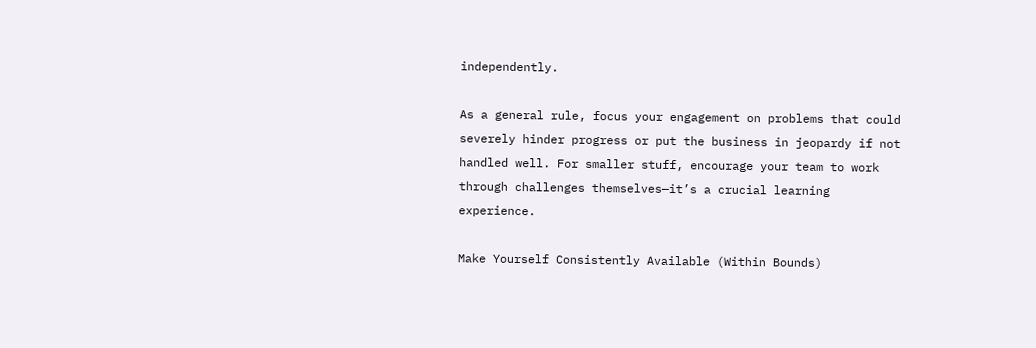independently.

As a general rule, focus your engagement on problems that could severely hinder progress or put the business in jeopardy if not handled well. For smaller stuff, encourage your team to work through challenges themselves—it’s a crucial learning experience.

Make Yourself Consistently Available (Within Bounds)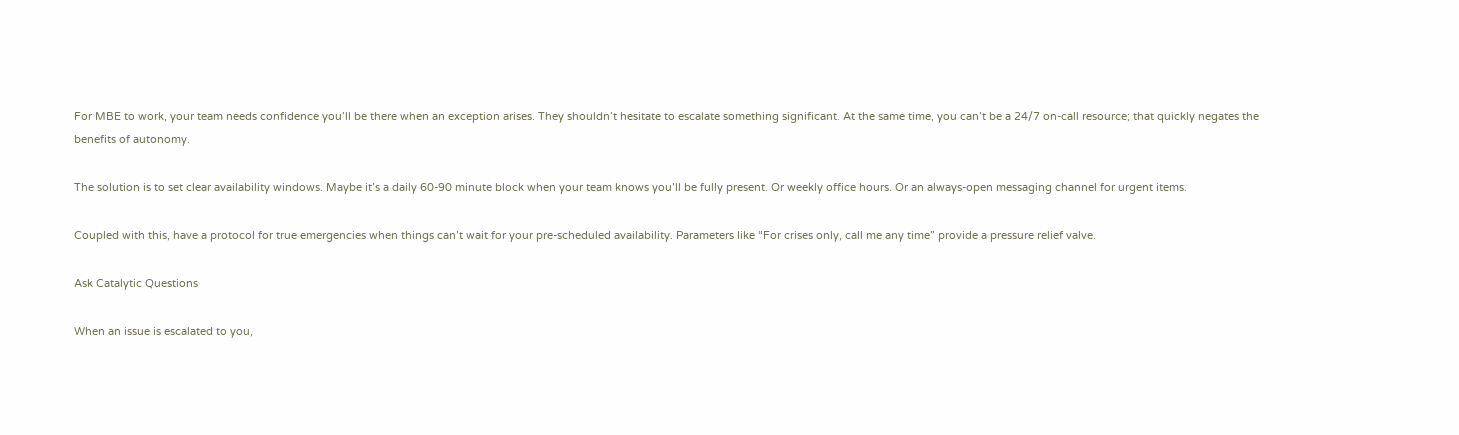For MBE to work, your team needs confidence you’ll be there when an exception arises. They shouldn’t hesitate to escalate something significant. At the same time, you can’t be a 24/7 on-call resource; that quickly negates the benefits of autonomy.

The solution is to set clear availability windows. Maybe it’s a daily 60-90 minute block when your team knows you’ll be fully present. Or weekly office hours. Or an always-open messaging channel for urgent items.

Coupled with this, have a protocol for true emergencies when things can’t wait for your pre-scheduled availability. Parameters like “For crises only, call me any time” provide a pressure relief valve.

Ask Catalytic Questions

When an issue is escalated to you,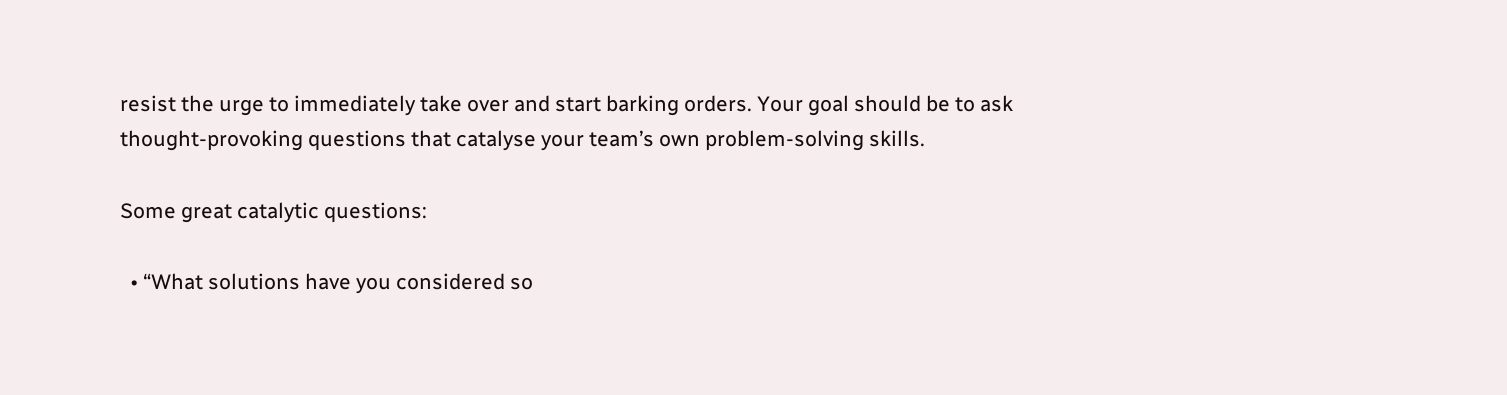resist the urge to immediately take over and start barking orders. Your goal should be to ask thought-provoking questions that catalyse your team’s own problem-solving skills.

Some great catalytic questions:

  • “What solutions have you considered so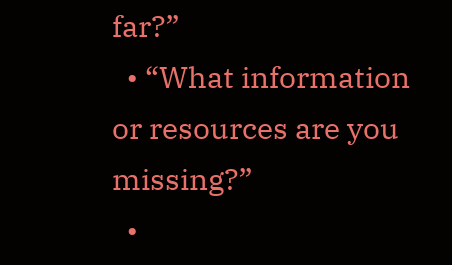far?”
  • “What information or resources are you missing?”
  •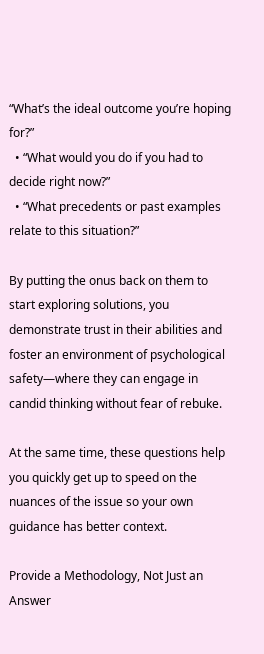“What’s the ideal outcome you’re hoping for?”
  • “What would you do if you had to decide right now?”
  • “What precedents or past examples relate to this situation?”

By putting the onus back on them to start exploring solutions, you demonstrate trust in their abilities and foster an environment of psychological safety—where they can engage in candid thinking without fear of rebuke.

At the same time, these questions help you quickly get up to speed on the nuances of the issue so your own guidance has better context.

Provide a Methodology, Not Just an Answer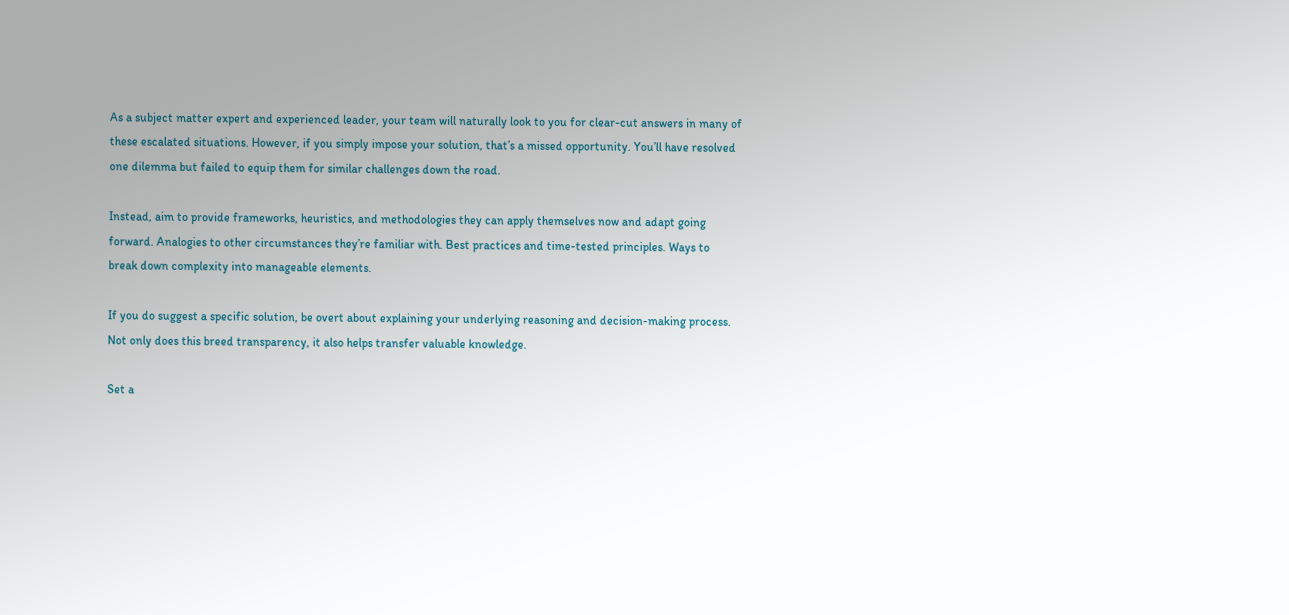As a subject matter expert and experienced leader, your team will naturally look to you for clear-cut answers in many of these escalated situations. However, if you simply impose your solution, that’s a missed opportunity. You’ll have resolved one dilemma but failed to equip them for similar challenges down the road.

Instead, aim to provide frameworks, heuristics, and methodologies they can apply themselves now and adapt going forward. Analogies to other circumstances they’re familiar with. Best practices and time-tested principles. Ways to break down complexity into manageable elements.

If you do suggest a specific solution, be overt about explaining your underlying reasoning and decision-making process. Not only does this breed transparency, it also helps transfer valuable knowledge.

Set a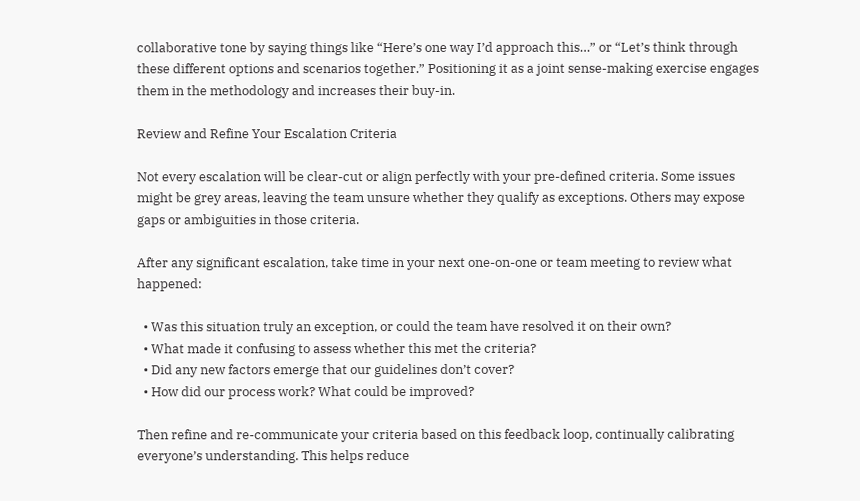collaborative tone by saying things like “Here’s one way I’d approach this…” or “Let’s think through these different options and scenarios together.” Positioning it as a joint sense-making exercise engages them in the methodology and increases their buy-in.

Review and Refine Your Escalation Criteria

Not every escalation will be clear-cut or align perfectly with your pre-defined criteria. Some issues might be grey areas, leaving the team unsure whether they qualify as exceptions. Others may expose gaps or ambiguities in those criteria.

After any significant escalation, take time in your next one-on-one or team meeting to review what happened:

  • Was this situation truly an exception, or could the team have resolved it on their own?
  • What made it confusing to assess whether this met the criteria?
  • Did any new factors emerge that our guidelines don’t cover?
  • How did our process work? What could be improved?

Then refine and re-communicate your criteria based on this feedback loop, continually calibrating everyone’s understanding. This helps reduce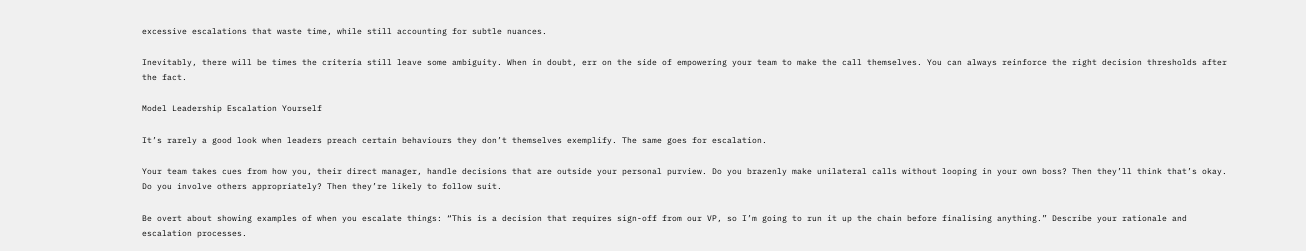excessive escalations that waste time, while still accounting for subtle nuances.

Inevitably, there will be times the criteria still leave some ambiguity. When in doubt, err on the side of empowering your team to make the call themselves. You can always reinforce the right decision thresholds after the fact.

Model Leadership Escalation Yourself

It’s rarely a good look when leaders preach certain behaviours they don’t themselves exemplify. The same goes for escalation.

Your team takes cues from how you, their direct manager, handle decisions that are outside your personal purview. Do you brazenly make unilateral calls without looping in your own boss? Then they’ll think that’s okay. Do you involve others appropriately? Then they’re likely to follow suit.

Be overt about showing examples of when you escalate things: “This is a decision that requires sign-off from our VP, so I’m going to run it up the chain before finalising anything.” Describe your rationale and escalation processes.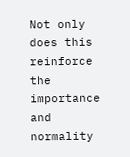Not only does this reinforce the importance and normality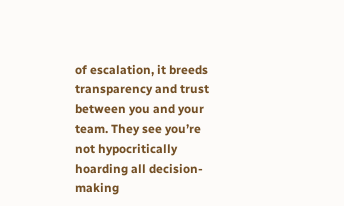of escalation, it breeds transparency and trust between you and your team. They see you’re not hypocritically hoarding all decision-making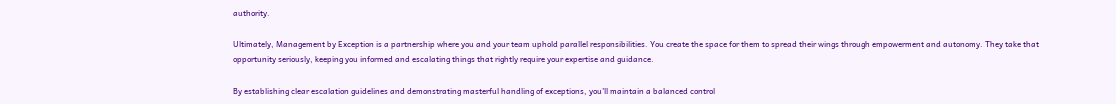authority.

Ultimately, Management by Exception is a partnership where you and your team uphold parallel responsibilities. You create the space for them to spread their wings through empowerment and autonomy. They take that opportunity seriously, keeping you informed and escalating things that rightly require your expertise and guidance.

By establishing clear escalation guidelines and demonstrating masterful handling of exceptions, you’ll maintain a balanced control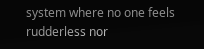system where no one feels rudderless nor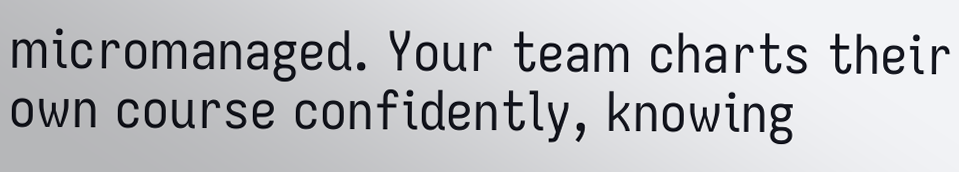micromanaged. Your team charts their own course confidently, knowing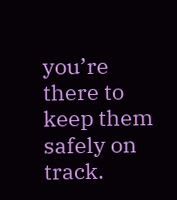you’re there to keep them safely on track.